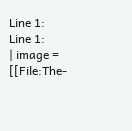Line 1: Line 1:
| image = [[File:The-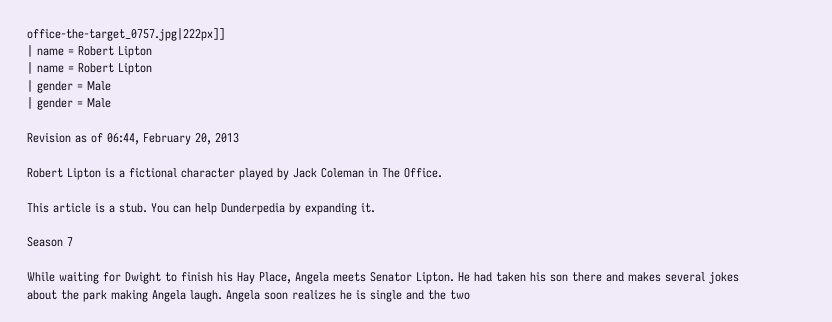office-the-target_0757.jpg|222px]]
| name = Robert Lipton
| name = Robert Lipton
| gender = Male
| gender = Male

Revision as of 06:44, February 20, 2013

Robert Lipton is a fictional character played by Jack Coleman in The Office.

This article is a stub. You can help Dunderpedia by expanding it.

Season 7

While waiting for Dwight to finish his Hay Place, Angela meets Senator Lipton. He had taken his son there and makes several jokes about the park making Angela laugh. Angela soon realizes he is single and the two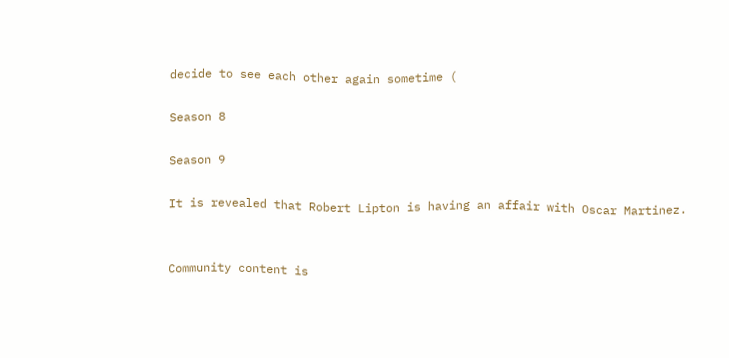decide to see each other again sometime (

Season 8

Season 9

It is revealed that Robert Lipton is having an affair with Oscar Martinez.


Community content is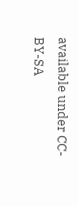available under CC-BY-SA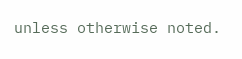unless otherwise noted.